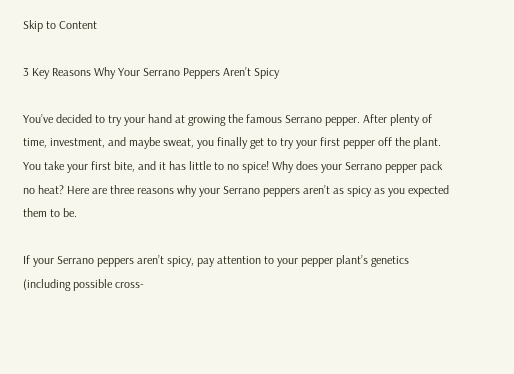Skip to Content

3 Key Reasons Why Your Serrano Peppers Aren’t Spicy

You’ve decided to try your hand at growing the famous Serrano pepper. After plenty of time, investment, and maybe sweat, you finally get to try your first pepper off the plant. You take your first bite, and it has little to no spice! Why does your Serrano pepper pack no heat? Here are three reasons why your Serrano peppers aren’t as spicy as you expected them to be.

If your Serrano peppers aren’t spicy, pay attention to your pepper plant’s genetics (including possible cross-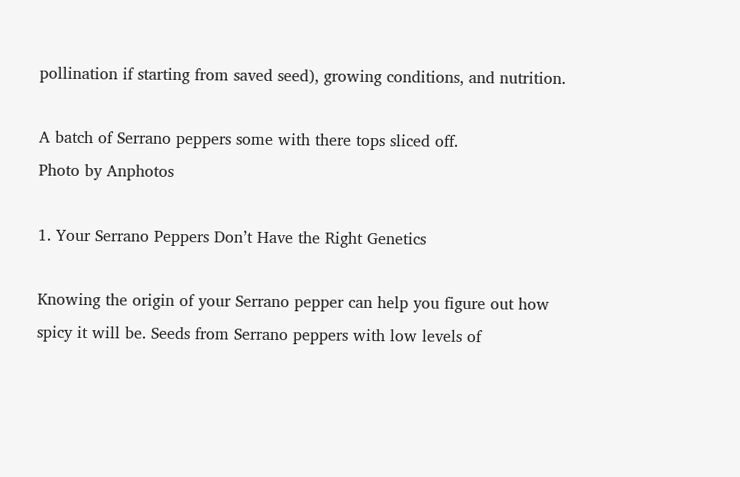pollination if starting from saved seed), growing conditions, and nutrition.

A batch of Serrano peppers some with there tops sliced off.
Photo by Anphotos

1. Your Serrano Peppers Don’t Have the Right Genetics

Knowing the origin of your Serrano pepper can help you figure out how spicy it will be. Seeds from Serrano peppers with low levels of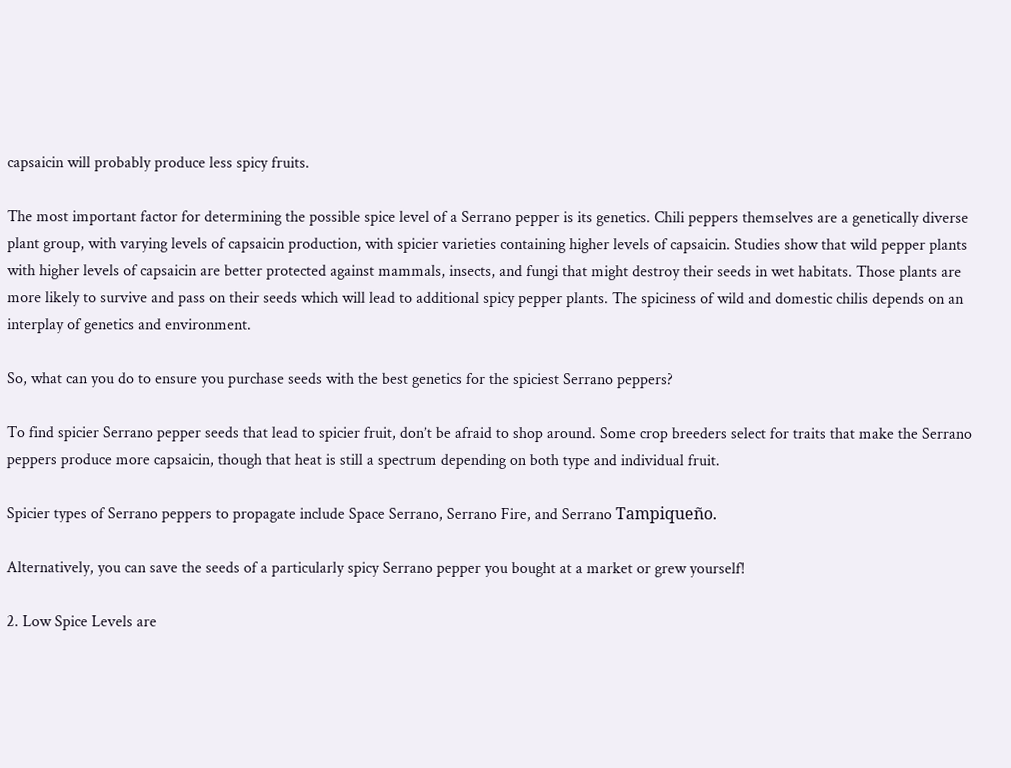capsaicin will probably produce less spicy fruits.

The most important factor for determining the possible spice level of a Serrano pepper is its genetics. Chili peppers themselves are a genetically diverse plant group, with varying levels of capsaicin production, with spicier varieties containing higher levels of capsaicin. Studies show that wild pepper plants with higher levels of capsaicin are better protected against mammals, insects, and fungi that might destroy their seeds in wet habitats. Those plants are more likely to survive and pass on their seeds which will lead to additional spicy pepper plants. The spiciness of wild and domestic chilis depends on an interplay of genetics and environment.

So, what can you do to ensure you purchase seeds with the best genetics for the spiciest Serrano peppers?

To find spicier Serrano pepper seeds that lead to spicier fruit, don’t be afraid to shop around. Some crop breeders select for traits that make the Serrano peppers produce more capsaicin, though that heat is still a spectrum depending on both type and individual fruit.

Spicier types of Serrano peppers to propagate include Space Serrano, Serrano Fire, and Serrano Tampiqueño.

Alternatively, you can save the seeds of a particularly spicy Serrano pepper you bought at a market or grew yourself!

2. Low Spice Levels are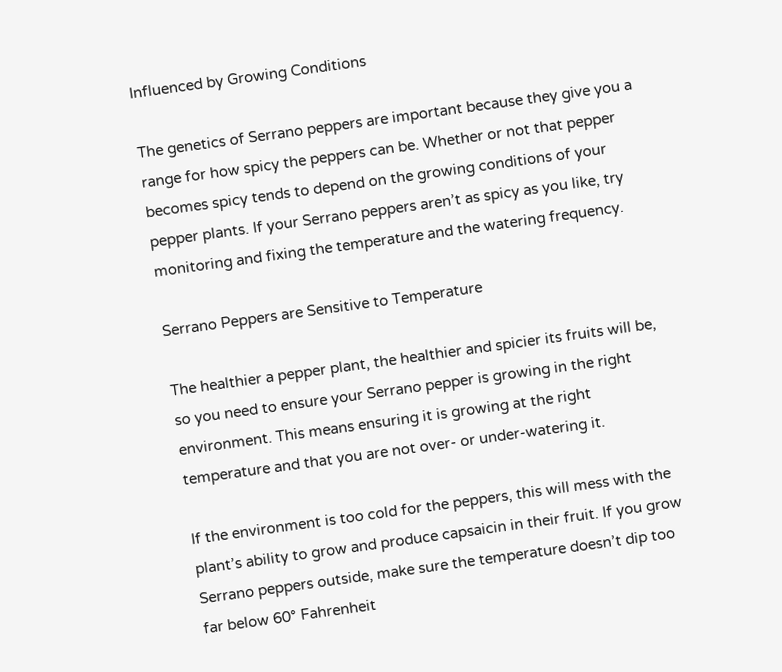Influenced by Growing Conditions

The genetics of Serrano peppers are important because they give you a range for how spicy the peppers can be. Whether or not that pepper becomes spicy tends to depend on the growing conditions of your pepper plants. If your Serrano peppers aren’t as spicy as you like, try monitoring and fixing the temperature and the watering frequency.

Serrano Peppers are Sensitive to Temperature

The healthier a pepper plant, the healthier and spicier its fruits will be, so you need to ensure your Serrano pepper is growing in the right environment. This means ensuring it is growing at the right temperature and that you are not over- or under-watering it.

If the environment is too cold for the peppers, this will mess with the plant’s ability to grow and produce capsaicin in their fruit. If you grow Serrano peppers outside, make sure the temperature doesn’t dip too far below 60° Fahrenheit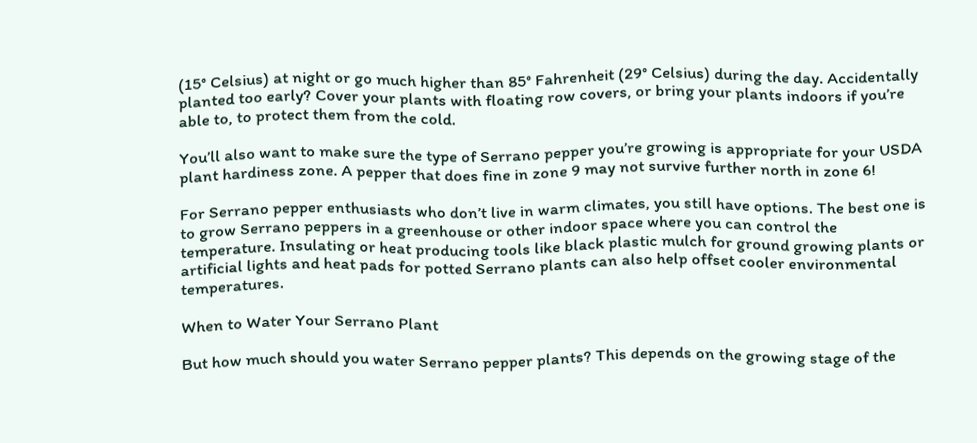(15° Celsius) at night or go much higher than 85° Fahrenheit (29° Celsius) during the day. Accidentally planted too early? Cover your plants with floating row covers, or bring your plants indoors if you’re able to, to protect them from the cold.

You’ll also want to make sure the type of Serrano pepper you’re growing is appropriate for your USDA plant hardiness zone. A pepper that does fine in zone 9 may not survive further north in zone 6!

For Serrano pepper enthusiasts who don’t live in warm climates, you still have options. The best one is to grow Serrano peppers in a greenhouse or other indoor space where you can control the temperature. Insulating or heat producing tools like black plastic mulch for ground growing plants or artificial lights and heat pads for potted Serrano plants can also help offset cooler environmental temperatures.

When to Water Your Serrano Plant

But how much should you water Serrano pepper plants? This depends on the growing stage of the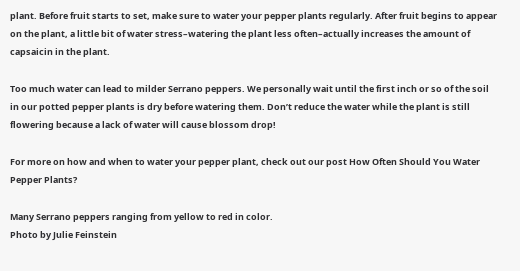plant. Before fruit starts to set, make sure to water your pepper plants regularly. After fruit begins to appear on the plant, a little bit of water stress–watering the plant less often–actually increases the amount of capsaicin in the plant.

Too much water can lead to milder Serrano peppers. We personally wait until the first inch or so of the soil in our potted pepper plants is dry before watering them. Don’t reduce the water while the plant is still flowering because a lack of water will cause blossom drop!

For more on how and when to water your pepper plant, check out our post How Often Should You Water Pepper Plants?

Many Serrano peppers ranging from yellow to red in color.
Photo by Julie Feinstein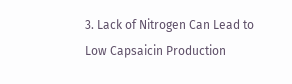3. Lack of Nitrogen Can Lead to Low Capsaicin Production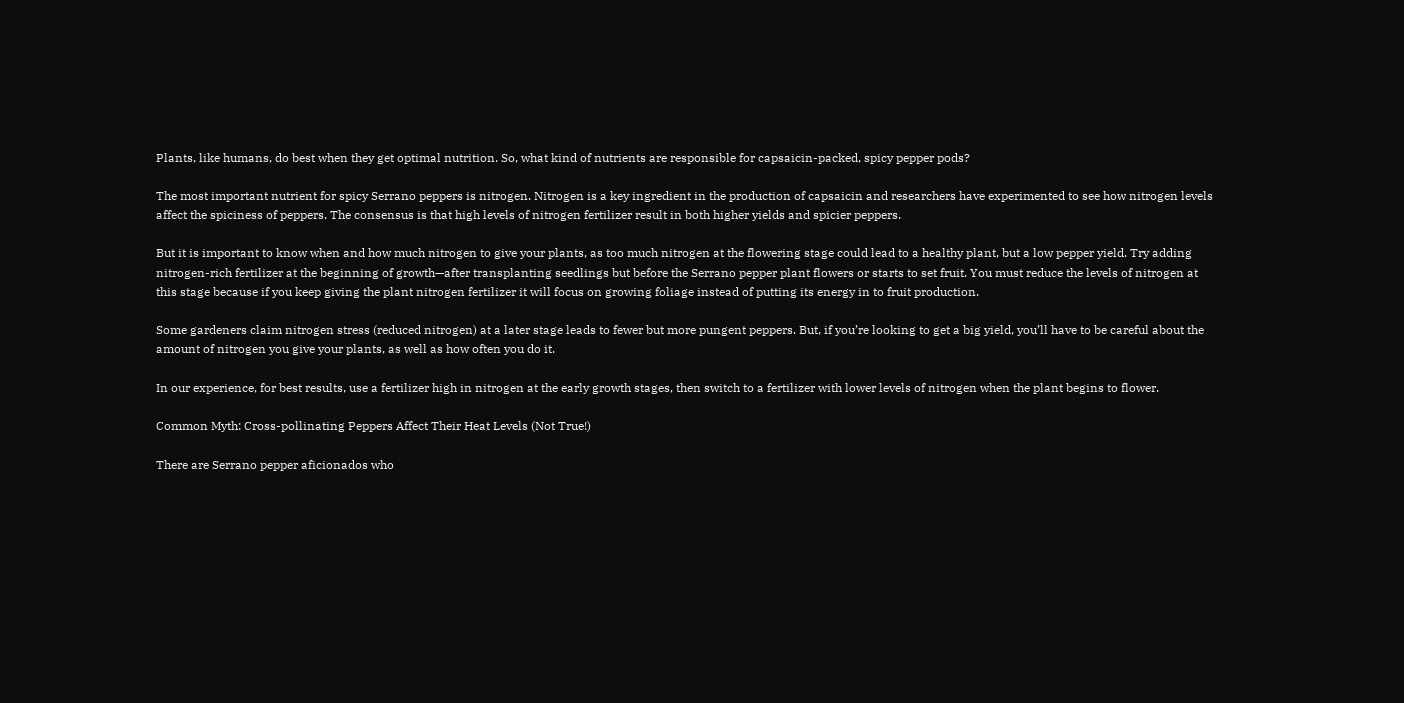Plants, like humans, do best when they get optimal nutrition. So, what kind of nutrients are responsible for capsaicin-packed, spicy pepper pods?

The most important nutrient for spicy Serrano peppers is nitrogen. Nitrogen is a key ingredient in the production of capsaicin and researchers have experimented to see how nitrogen levels affect the spiciness of peppers. The consensus is that high levels of nitrogen fertilizer result in both higher yields and spicier peppers.

But it is important to know when and how much nitrogen to give your plants, as too much nitrogen at the flowering stage could lead to a healthy plant, but a low pepper yield. Try adding nitrogen-rich fertilizer at the beginning of growth—after transplanting seedlings but before the Serrano pepper plant flowers or starts to set fruit. You must reduce the levels of nitrogen at this stage because if you keep giving the plant nitrogen fertilizer it will focus on growing foliage instead of putting its energy in to fruit production.

Some gardeners claim nitrogen stress (reduced nitrogen) at a later stage leads to fewer but more pungent peppers. But, if you’re looking to get a big yield, you’ll have to be careful about the amount of nitrogen you give your plants, as well as how often you do it.

In our experience, for best results, use a fertilizer high in nitrogen at the early growth stages, then switch to a fertilizer with lower levels of nitrogen when the plant begins to flower.

Common Myth: Cross-pollinating Peppers Affect Their Heat Levels (Not True!)

There are Serrano pepper aficionados who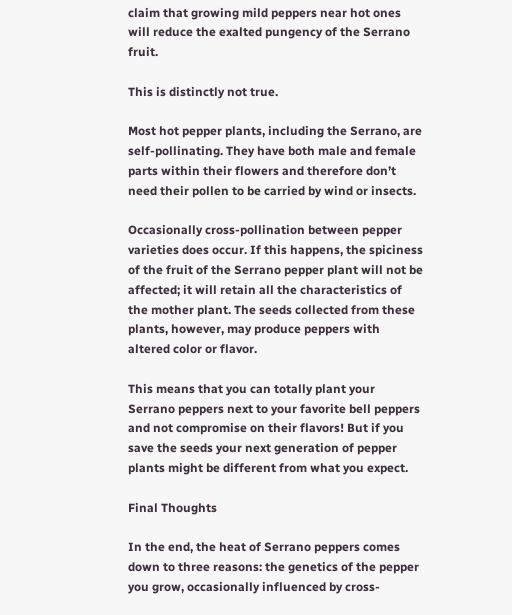claim that growing mild peppers near hot ones will reduce the exalted pungency of the Serrano fruit.

This is distinctly not true.

Most hot pepper plants, including the Serrano, are self-pollinating. They have both male and female parts within their flowers and therefore don’t need their pollen to be carried by wind or insects.

Occasionally cross-pollination between pepper varieties does occur. If this happens, the spiciness of the fruit of the Serrano pepper plant will not be affected; it will retain all the characteristics of the mother plant. The seeds collected from these plants, however, may produce peppers with altered color or flavor.

This means that you can totally plant your Serrano peppers next to your favorite bell peppers and not compromise on their flavors! But if you save the seeds your next generation of pepper plants might be different from what you expect.

Final Thoughts

In the end, the heat of Serrano peppers comes down to three reasons: the genetics of the pepper you grow, occasionally influenced by cross-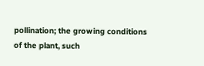pollination; the growing conditions of the plant, such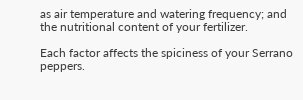as air temperature and watering frequency; and the nutritional content of your fertilizer.

Each factor affects the spiciness of your Serrano peppers.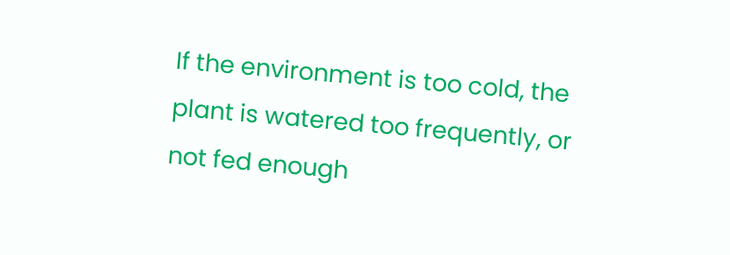If the environment is too cold, the plant is watered too frequently, or not fed enough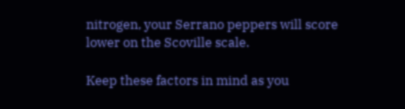nitrogen, your Serrano peppers will score lower on the Scoville scale.

Keep these factors in mind as you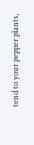tend to your pepper plants,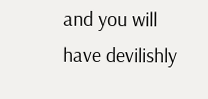and you will have devilishly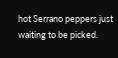hot Serrano peppers just waiting to be picked.